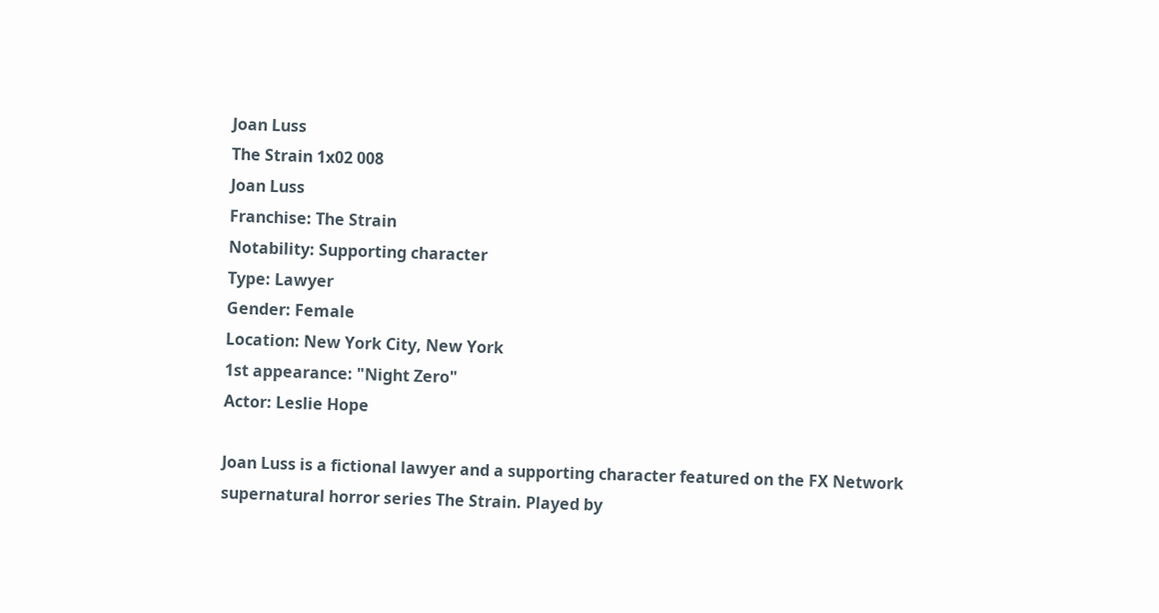Joan Luss
The Strain 1x02 008
Joan Luss
Franchise: The Strain
Notability: Supporting character
Type: Lawyer
Gender: Female
Location: New York City, New York
1st appearance: "Night Zero"
Actor: Leslie Hope

Joan Luss is a fictional lawyer and a supporting character featured on the FX Network supernatural horror series The Strain. Played by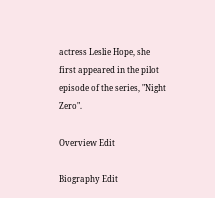actress Leslie Hope, she first appeared in the pilot episode of the series, "Night Zero".

Overview Edit

Biography Edit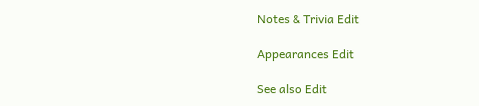Notes & Trivia Edit

Appearances Edit

See also Edit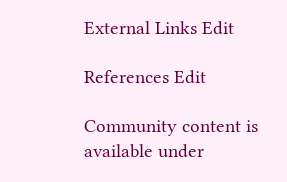External Links Edit

References Edit

Community content is available under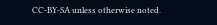CC-BY-SA unless otherwise noted.